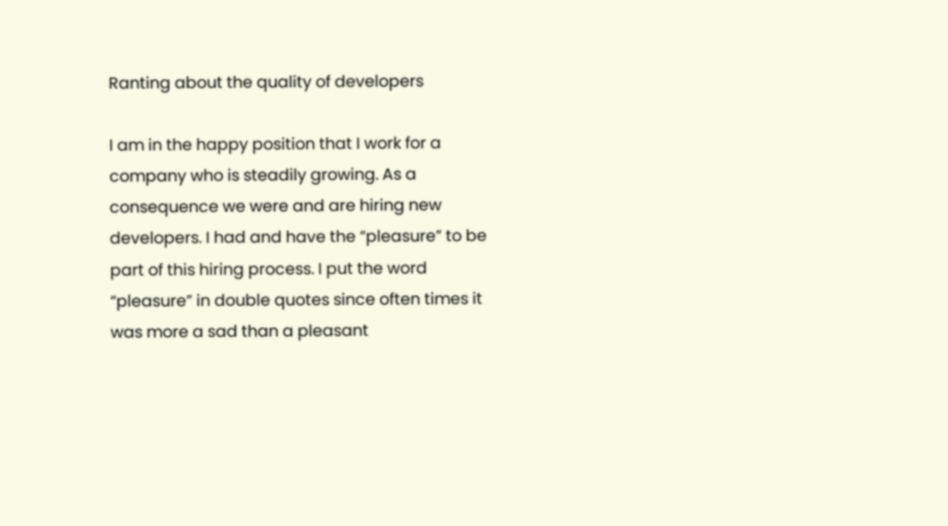Ranting about the quality of developers

I am in the happy position that I work for a company who is steadily growing. As a consequence we were and are hiring new developers. I had and have the “pleasure” to be part of this hiring process. I put the word “pleasure” in double quotes since often times it was more a sad than a pleasant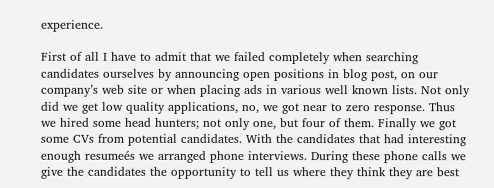experience.

First of all I have to admit that we failed completely when searching candidates ourselves by announcing open positions in blog post, on our company’s web site or when placing ads in various well known lists. Not only did we get low quality applications, no, we got near to zero response. Thus we hired some head hunters; not only one, but four of them. Finally we got some CVs from potential candidates. With the candidates that had interesting enough resumeés we arranged phone interviews. During these phone calls we give the candidates the opportunity to tell us where they think they are best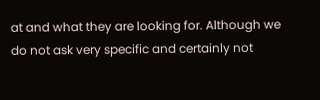at and what they are looking for. Although we do not ask very specific and certainly not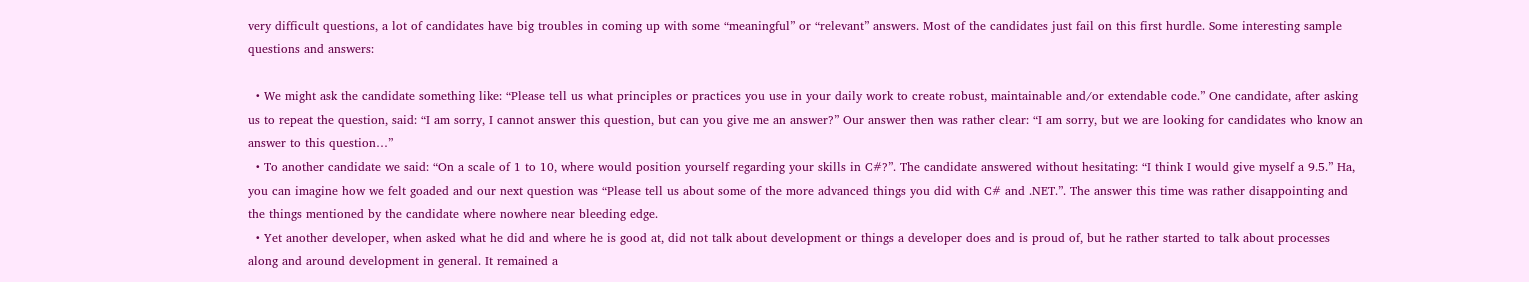very difficult questions, a lot of candidates have big troubles in coming up with some “meaningful” or “relevant” answers. Most of the candidates just fail on this first hurdle. Some interesting sample questions and answers:

  • We might ask the candidate something like: “Please tell us what principles or practices you use in your daily work to create robust, maintainable and/or extendable code.” One candidate, after asking us to repeat the question, said: “I am sorry, I cannot answer this question, but can you give me an answer?” Our answer then was rather clear: “I am sorry, but we are looking for candidates who know an answer to this question…”
  • To another candidate we said: “On a scale of 1 to 10, where would position yourself regarding your skills in C#?”. The candidate answered without hesitating: “I think I would give myself a 9.5.” Ha, you can imagine how we felt goaded and our next question was “Please tell us about some of the more advanced things you did with C# and .NET.”. The answer this time was rather disappointing and the things mentioned by the candidate where nowhere near bleeding edge.
  • Yet another developer, when asked what he did and where he is good at, did not talk about development or things a developer does and is proud of, but he rather started to talk about processes along and around development in general. It remained a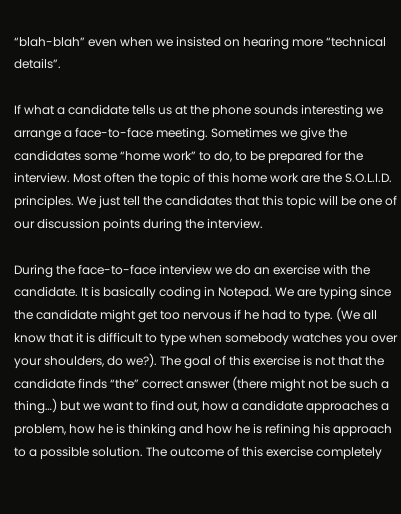“blah-blah” even when we insisted on hearing more “technical details”.

If what a candidate tells us at the phone sounds interesting we arrange a face-to-face meeting. Sometimes we give the candidates some “home work” to do, to be prepared for the interview. Most often the topic of this home work are the S.O.L.I.D. principles. We just tell the candidates that this topic will be one of our discussion points during the interview.

During the face-to-face interview we do an exercise with the candidate. It is basically coding in Notepad. We are typing since the candidate might get too nervous if he had to type. (We all know that it is difficult to type when somebody watches you over your shoulders, do we?). The goal of this exercise is not that the candidate finds “the” correct answer (there might not be such a thing…) but we want to find out, how a candidate approaches a problem, how he is thinking and how he is refining his approach to a possible solution. The outcome of this exercise completely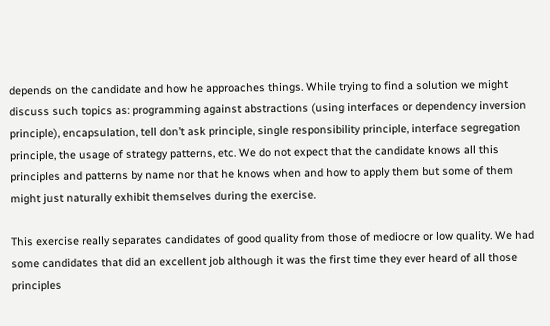depends on the candidate and how he approaches things. While trying to find a solution we might discuss such topics as: programming against abstractions (using interfaces or dependency inversion principle), encapsulation, tell don’t ask principle, single responsibility principle, interface segregation principle, the usage of strategy patterns, etc. We do not expect that the candidate knows all this principles and patterns by name nor that he knows when and how to apply them but some of them might just naturally exhibit themselves during the exercise.

This exercise really separates candidates of good quality from those of mediocre or low quality. We had some candidates that did an excellent job although it was the first time they ever heard of all those principles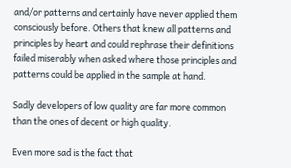and/or patterns and certainly have never applied them consciously before. Others that knew all patterns and principles by heart and could rephrase their definitions failed miserably when asked where those principles and patterns could be applied in the sample at hand.

Sadly developers of low quality are far more common than the ones of decent or high quality.

Even more sad is the fact that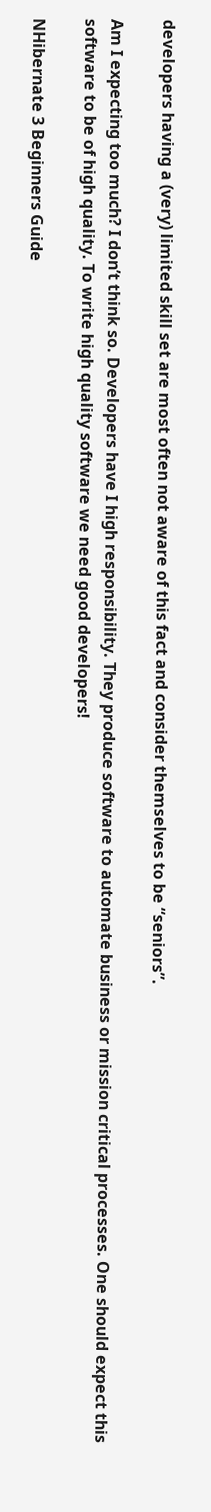developers having a (very) limited skill set are most often not aware of this fact and consider themselves to be “seniors”.

Am I expecting too much? I don’t think so. Developers have I high responsibility. They produce software to automate business or mission critical processes. One should expect this software to be of high quality. To write high quality software we need good developers!

NHibernate 3 Beginners Guide